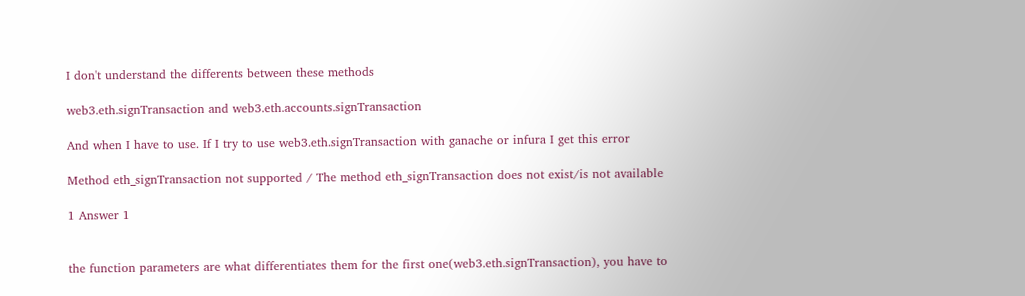I don't understand the differents between these methods

web3.eth.signTransaction and web3.eth.accounts.signTransaction

And when I have to use. If I try to use web3.eth.signTransaction with ganache or infura I get this error

Method eth_signTransaction not supported / The method eth_signTransaction does not exist/is not available

1 Answer 1


the function parameters are what differentiates them for the first one(web3.eth.signTransaction), you have to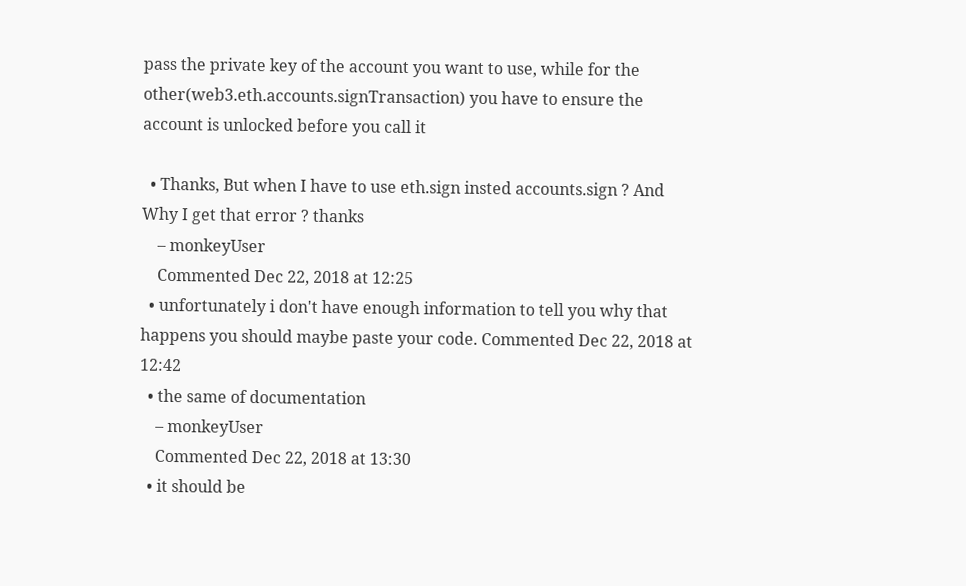pass the private key of the account you want to use, while for the other(web3.eth.accounts.signTransaction) you have to ensure the account is unlocked before you call it

  • Thanks, But when I have to use eth.sign insted accounts.sign ? And Why I get that error ? thanks
    – monkeyUser
    Commented Dec 22, 2018 at 12:25
  • unfortunately i don't have enough information to tell you why that happens you should maybe paste your code. Commented Dec 22, 2018 at 12:42
  • the same of documentation
    – monkeyUser
    Commented Dec 22, 2018 at 13:30
  • it should be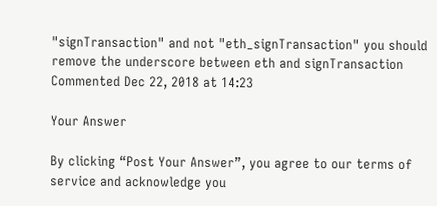"signTransaction" and not "eth_signTransaction" you should remove the underscore between eth and signTransaction Commented Dec 22, 2018 at 14:23

Your Answer

By clicking “Post Your Answer”, you agree to our terms of service and acknowledge you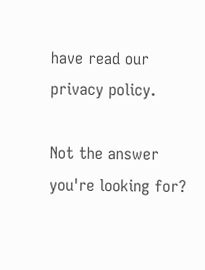have read our privacy policy.

Not the answer you're looking for?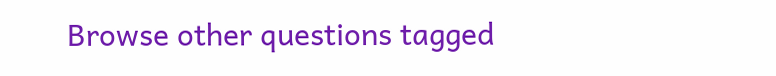Browse other questions tagged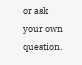or ask your own question.